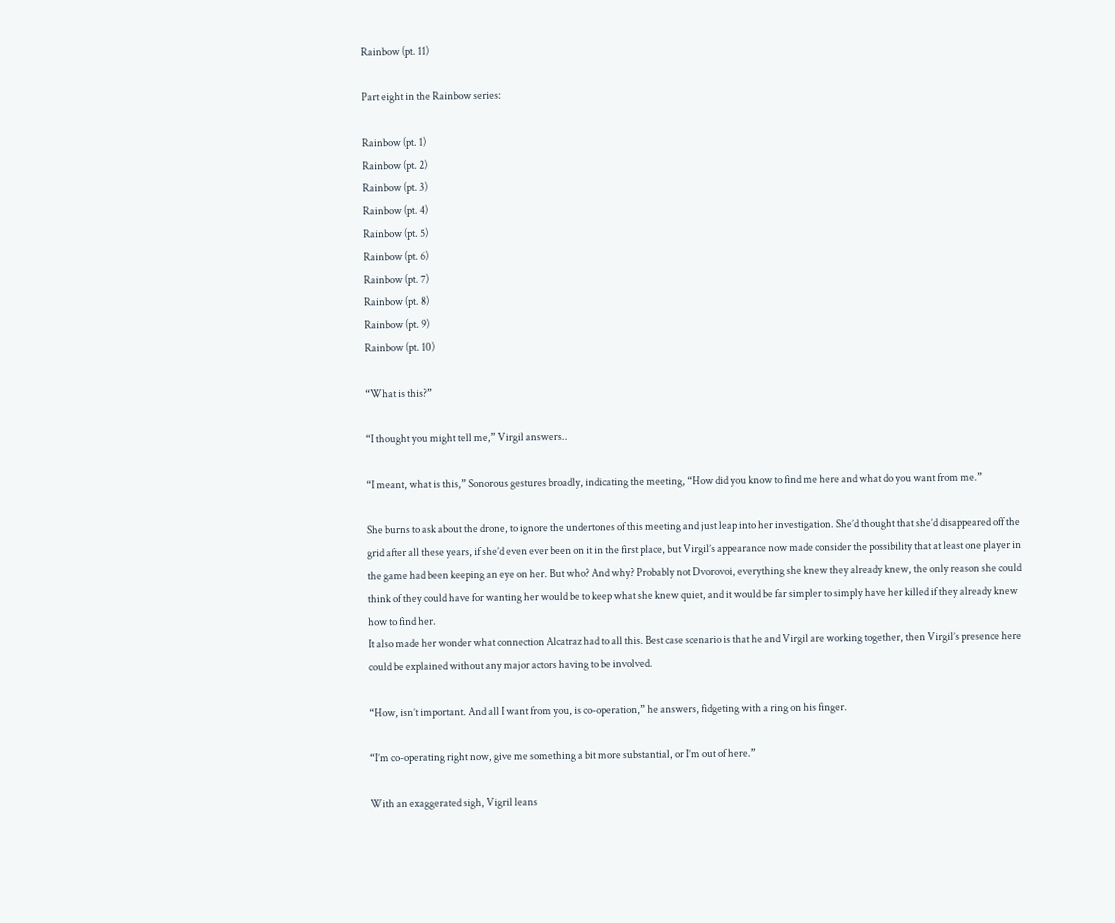Rainbow (pt. 11)

Part eight in the Rainbow series:

Rainbow (pt. 1)
Rainbow (pt. 2)
Rainbow (pt. 3)
Rainbow (pt. 4)
Rainbow (pt. 5)
Rainbow (pt. 6)
Rainbow (pt. 7)
Rainbow (pt. 8)
Rainbow (pt. 9)
Rainbow (pt. 10)

“What is this?”

“I thought you might tell me,” Virgil answers..

“I meant, what is this,” Sonorous gestures broadly, indicating the meeting, “How did you know to find me here and what do you want from me.”

She burns to ask about the drone, to ignore the undertones of this meeting and just leap into her investigation. She’d thought that she’d disappeared off the grid after all these years, if she’d even ever been on it in the first place, but Virgil’s appearance now made consider the possibility that at least one player in the game had been keeping an eye on her. But who? And why? Probably not Dvorovoi, everything she knew they already knew, the only reason she could think of they could have for wanting her would be to keep what she knew quiet, and it would be far simpler to simply have her killed if they already knew how to find her.
It also made her wonder what connection Alcatraz had to all this. Best case scenario is that he and Virgil are working together, then Virgil’s presence here could be explained without any major actors having to be involved.

“How, isn’t important. And all I want from you, is co-operation,” he answers, fidgeting with a ring on his finger.

“I’m co-operating right now, give me something a bit more substantial, or I’m out of here.”

With an exaggerated sigh, Vigril leans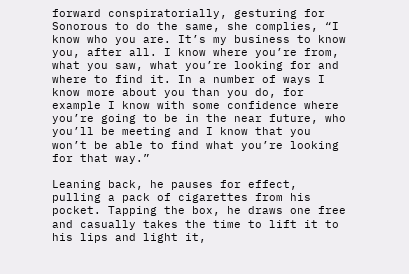forward conspiratorially, gesturing for Sonorous to do the same, she complies, “I know who you are. It’s my business to know you, after all. I know where you’re from, what you saw, what you’re looking for and where to find it. In a number of ways I know more about you than you do, for example I know with some confidence where you’re going to be in the near future, who you’ll be meeting and I know that you won’t be able to find what you’re looking for that way.”

Leaning back, he pauses for effect, pulling a pack of cigarettes from his pocket. Tapping the box, he draws one free and casually takes the time to lift it to his lips and light it,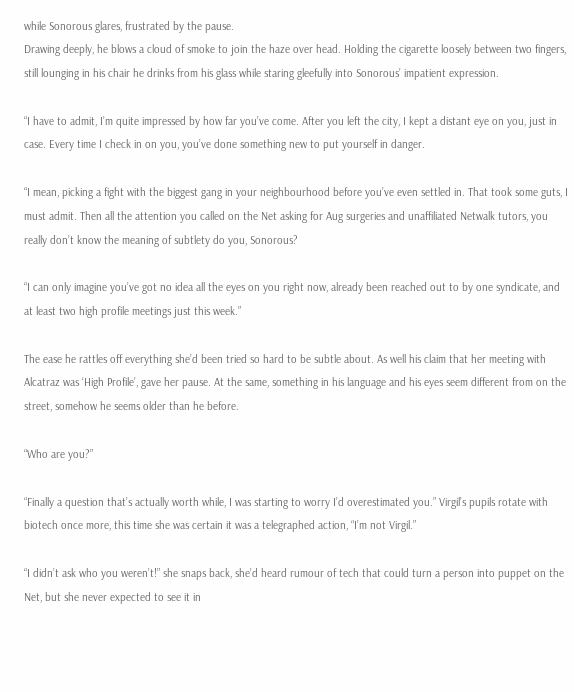while Sonorous glares, frustrated by the pause.
Drawing deeply, he blows a cloud of smoke to join the haze over head. Holding the cigarette loosely between two fingers, still lounging in his chair he drinks from his glass while staring gleefully into Sonorous’ impatient expression.

“I have to admit, I’m quite impressed by how far you’ve come. After you left the city, I kept a distant eye on you, just in case. Every time I check in on you, you’ve done something new to put yourself in danger.

“I mean, picking a fight with the biggest gang in your neighbourhood before you’ve even settled in. That took some guts, I must admit. Then all the attention you called on the Net asking for Aug surgeries and unaffiliated Netwalk tutors, you really don’t know the meaning of subtlety do you, Sonorous?

“I can only imagine you’ve got no idea all the eyes on you right now, already been reached out to by one syndicate, and at least two high profile meetings just this week.”

The ease he rattles off everything she’d been tried so hard to be subtle about. As well his claim that her meeting with Alcatraz was ‘High Profile’, gave her pause. At the same, something in his language and his eyes seem different from on the street, somehow he seems older than he before.

“Who are you?”

“Finally a question that’s actually worth while, I was starting to worry I’d overestimated you.” Virgil’s pupils rotate with biotech once more, this time she was certain it was a telegraphed action, “I’m not Virgil.”

“I didn’t ask who you weren’t!” she snaps back, she’d heard rumour of tech that could turn a person into puppet on the Net, but she never expected to see it in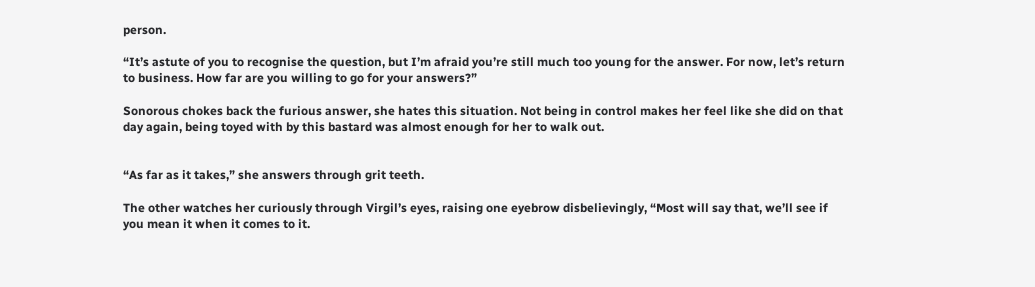person.

“It’s astute of you to recognise the question, but I’m afraid you’re still much too young for the answer. For now, let’s return to business. How far are you willing to go for your answers?”

Sonorous chokes back the furious answer, she hates this situation. Not being in control makes her feel like she did on that day again, being toyed with by this bastard was almost enough for her to walk out.


“As far as it takes,” she answers through grit teeth.

The other watches her curiously through Virgil’s eyes, raising one eyebrow disbelievingly, “Most will say that, we’ll see if you mean it when it comes to it.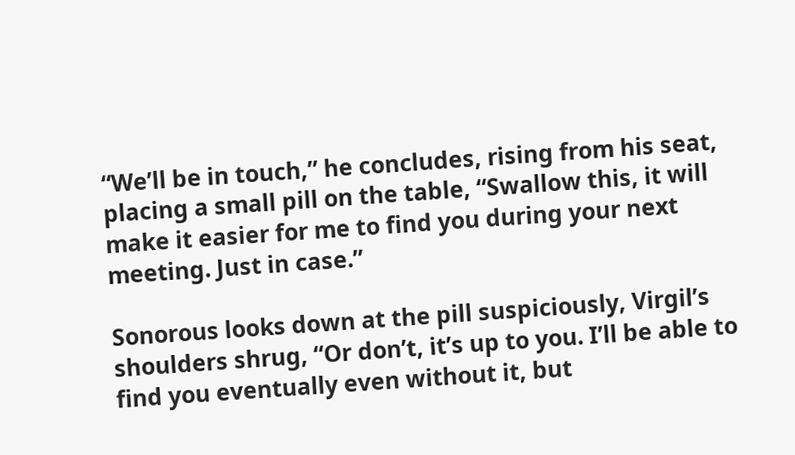“We’ll be in touch,” he concludes, rising from his seat, placing a small pill on the table, “Swallow this, it will make it easier for me to find you during your next meeting. Just in case.”

Sonorous looks down at the pill suspiciously, Virgil’s shoulders shrug, “Or don’t, it’s up to you. I’ll be able to find you eventually even without it, but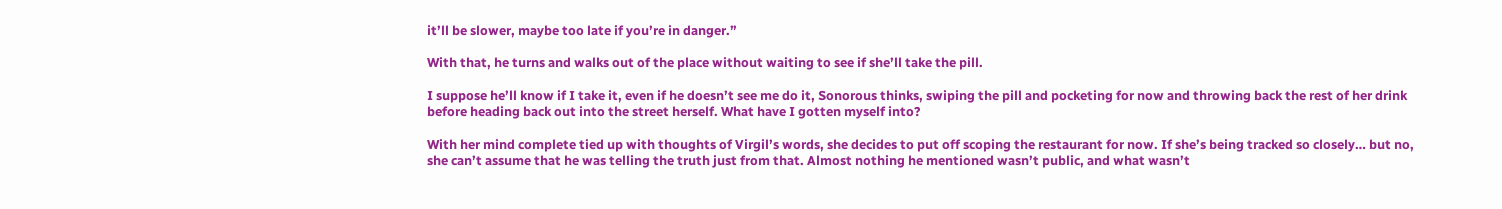it’ll be slower, maybe too late if you’re in danger.”

With that, he turns and walks out of the place without waiting to see if she’ll take the pill.

I suppose he’ll know if I take it, even if he doesn’t see me do it, Sonorous thinks, swiping the pill and pocketing for now and throwing back the rest of her drink before heading back out into the street herself. What have I gotten myself into?

With her mind complete tied up with thoughts of Virgil’s words, she decides to put off scoping the restaurant for now. If she’s being tracked so closely… but no, she can’t assume that he was telling the truth just from that. Almost nothing he mentioned wasn’t public, and what wasn’t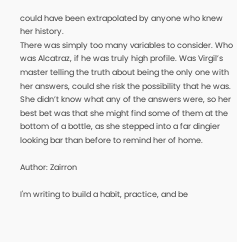could have been extrapolated by anyone who knew her history.
There was simply too many variables to consider. Who was Alcatraz, if he was truly high profile. Was Virgil’s master telling the truth about being the only one with her answers, could she risk the possibility that he was.
She didn’t know what any of the answers were, so her best bet was that she might find some of them at the bottom of a bottle, as she stepped into a far dingier looking bar than before to remind her of home.

Author: Zairron

I'm writing to build a habit, practice, and be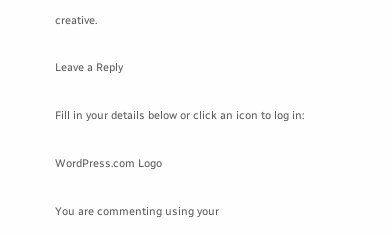creative.

Leave a Reply

Fill in your details below or click an icon to log in:

WordPress.com Logo

You are commenting using your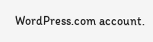WordPress.com account.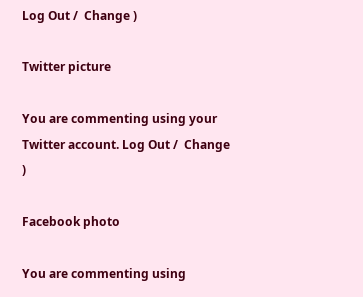Log Out /  Change )

Twitter picture

You are commenting using your Twitter account. Log Out /  Change )

Facebook photo

You are commenting using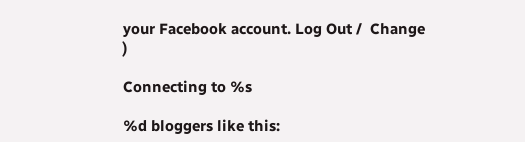your Facebook account. Log Out /  Change )

Connecting to %s

%d bloggers like this: